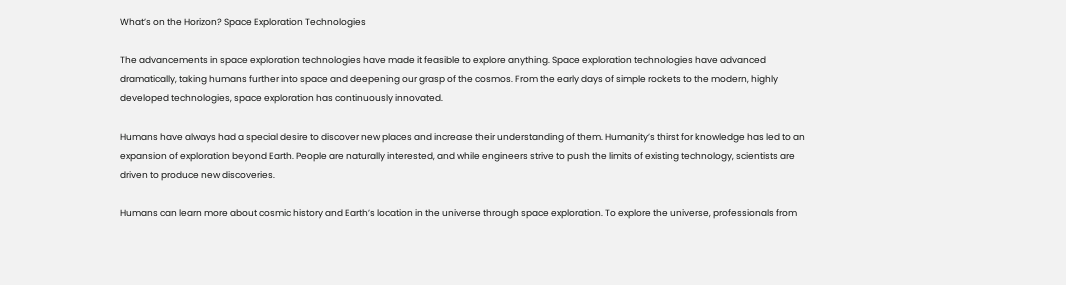What’s on the Horizon? Space Exploration Technologies

The advancements in space exploration technologies have made it feasible to explore anything. Space exploration technologies have advanced dramatically, taking humans further into space and deepening our grasp of the cosmos. From the early days of simple rockets to the modern, highly developed technologies, space exploration has continuously innovated.

Humans have always had a special desire to discover new places and increase their understanding of them. Humanity’s thirst for knowledge has led to an expansion of exploration beyond Earth. People are naturally interested, and while engineers strive to push the limits of existing technology, scientists are driven to produce new discoveries.

Humans can learn more about cosmic history and Earth’s location in the universe through space exploration. To explore the universe, professionals from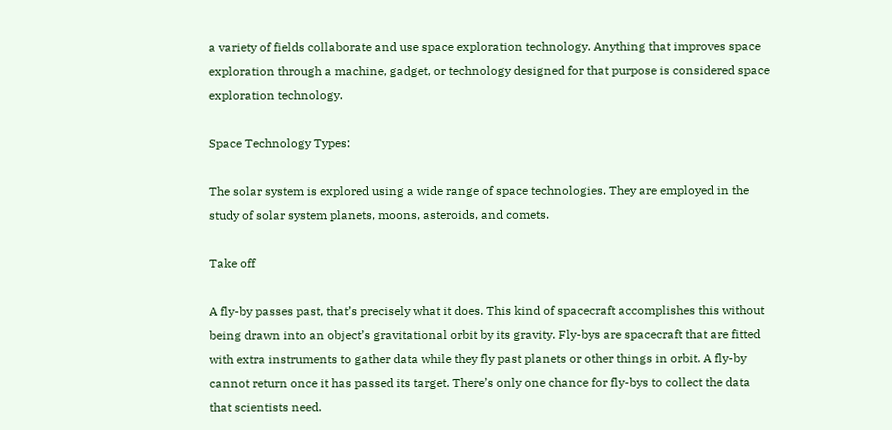a variety of fields collaborate and use space exploration technology. Anything that improves space exploration through a machine, gadget, or technology designed for that purpose is considered space exploration technology.

Space Technology Types:

The solar system is explored using a wide range of space technologies. They are employed in the study of solar system planets, moons, asteroids, and comets.

Take off

A fly-by passes past, that’s precisely what it does. This kind of spacecraft accomplishes this without being drawn into an object’s gravitational orbit by its gravity. Fly-bys are spacecraft that are fitted with extra instruments to gather data while they fly past planets or other things in orbit. A fly-by cannot return once it has passed its target. There’s only one chance for fly-bys to collect the data that scientists need.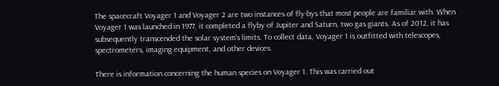The spacecraft Voyager 1 and Voyager 2 are two instances of fly-bys that most people are familiar with. When Voyager 1 was launched in 1977, it completed a flyby of Jupiter and Saturn, two gas giants. As of 2012, it has subsequently transcended the solar system’s limits. To collect data, Voyager 1 is outfitted with telescopes, spectrometers, imaging equipment, and other devices.

There is information concerning the human species on Voyager 1. This was carried out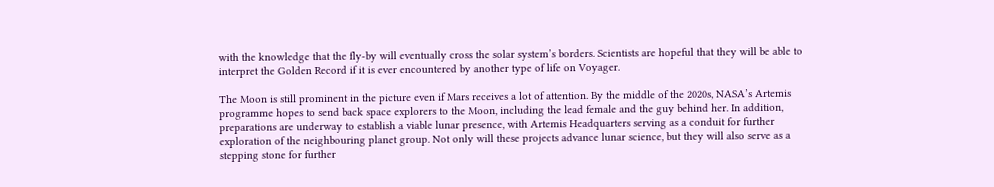with the knowledge that the fly-by will eventually cross the solar system’s borders. Scientists are hopeful that they will be able to interpret the Golden Record if it is ever encountered by another type of life on Voyager.

The Moon is still prominent in the picture even if Mars receives a lot of attention. By the middle of the 2020s, NASA’s Artemis programme hopes to send back space explorers to the Moon, including the lead female and the guy behind her. In addition, preparations are underway to establish a viable lunar presence, with Artemis Headquarters serving as a conduit for further exploration of the neighbouring planet group. Not only will these projects advance lunar science, but they will also serve as a stepping stone for further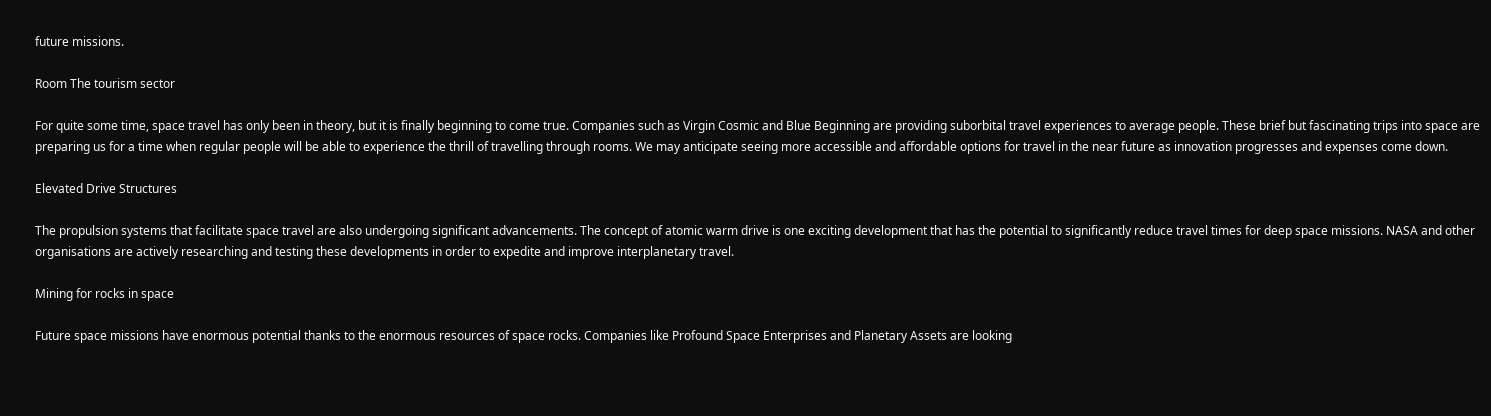future missions.

Room The tourism sector

For quite some time, space travel has only been in theory, but it is finally beginning to come true. Companies such as Virgin Cosmic and Blue Beginning are providing suborbital travel experiences to average people. These brief but fascinating trips into space are preparing us for a time when regular people will be able to experience the thrill of travelling through rooms. We may anticipate seeing more accessible and affordable options for travel in the near future as innovation progresses and expenses come down.

Elevated Drive Structures

The propulsion systems that facilitate space travel are also undergoing significant advancements. The concept of atomic warm drive is one exciting development that has the potential to significantly reduce travel times for deep space missions. NASA and other organisations are actively researching and testing these developments in order to expedite and improve interplanetary travel.

Mining for rocks in space

Future space missions have enormous potential thanks to the enormous resources of space rocks. Companies like Profound Space Enterprises and Planetary Assets are looking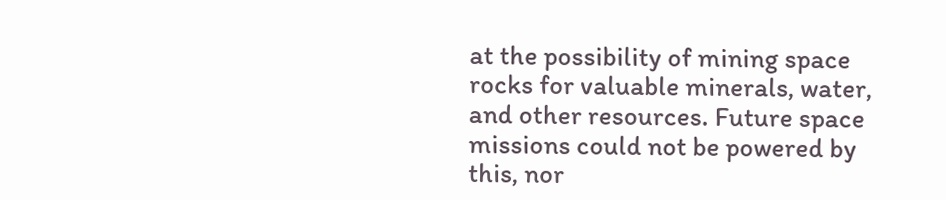at the possibility of mining space rocks for valuable minerals, water, and other resources. Future space missions could not be powered by this, nor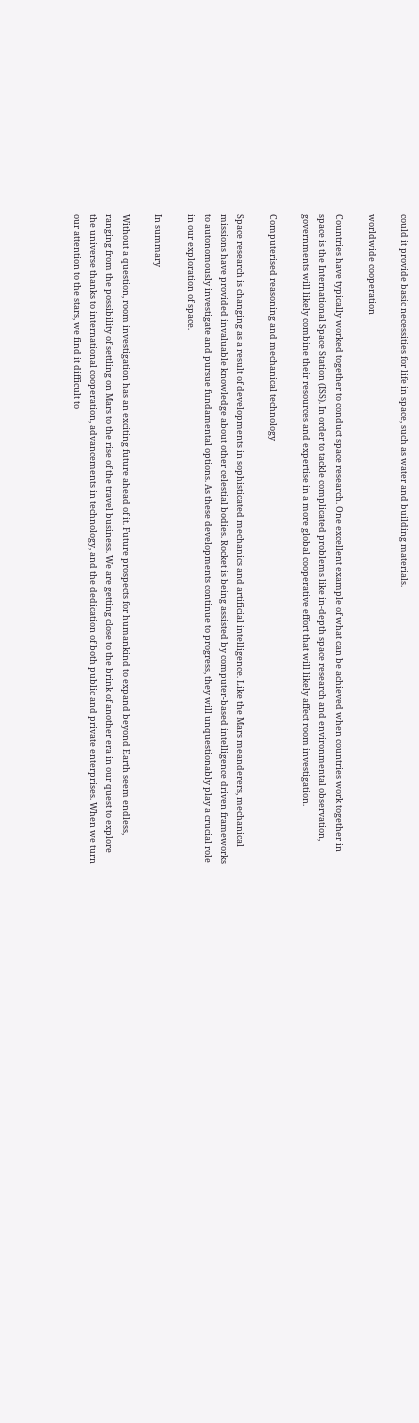could it provide basic necessities for life in space, such as water and building materials.

worldwide cooperation

Countries have typically worked together to conduct space research. One excellent example of what can be achieved when countries work together in space is the International Space Station (ISS). In order to tackle complicated problems like in-depth space research and environmental observation, governments will likely combine their resources and expertise in a more global cooperative effort that will likely affect room investigation.

Computerised reasoning and mechanical technology

Space research is changing as a result of developments in sophisticated mechanics and artificial intelligence. Like the Mars meanderers, mechanical missions have provided invaluable knowledge about other celestial bodies. Rocket is being assisted by computer-based intelligence driven frameworks to autonomously investigate and pursue fundamental options. As these developments continue to progress, they will unquestionably play a crucial role in our exploration of space.

In summary

Without a question, room investigation has an exciting future ahead of it. Future prospects for humankind to expand beyond Earth seem endless, ranging from the possibility of settling on Mars to the rise of the travel business. We are getting close to the brink of another era in our quest to explore the universe thanks to international cooperation, advancements in technology, and the dedication of both public and private enterprises. When we turn our attention to the stars, we find it difficult to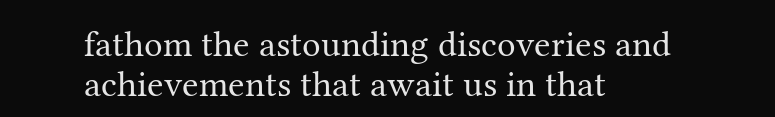fathom the astounding discoveries and achievements that await us in that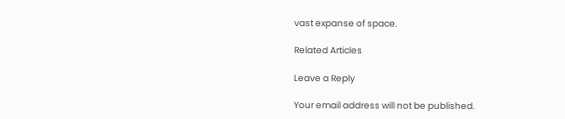vast expanse of space.

Related Articles

Leave a Reply

Your email address will not be published.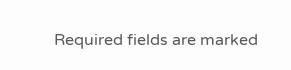Required fields are marked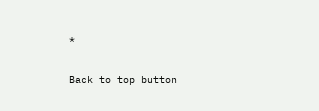*

Back to top button